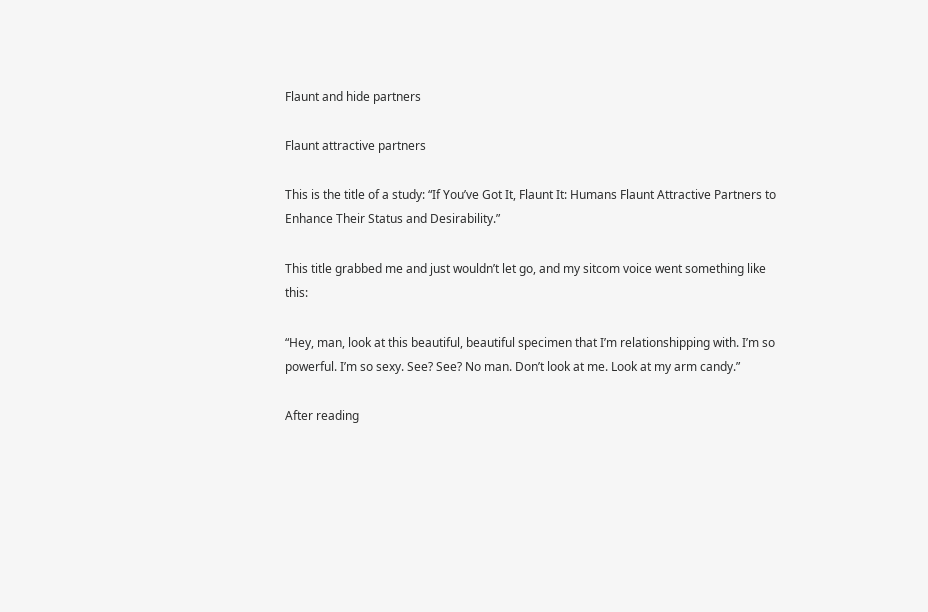Flaunt and hide partners

Flaunt attractive partners

This is the title of a study: “If You’ve Got It, Flaunt It: Humans Flaunt Attractive Partners to Enhance Their Status and Desirability.”

This title grabbed me and just wouldn’t let go, and my sitcom voice went something like this:

“Hey, man, look at this beautiful, beautiful specimen that I’m relationshipping with. I’m so powerful. I’m so sexy. See? See? No man. Don’t look at me. Look at my arm candy.”

After reading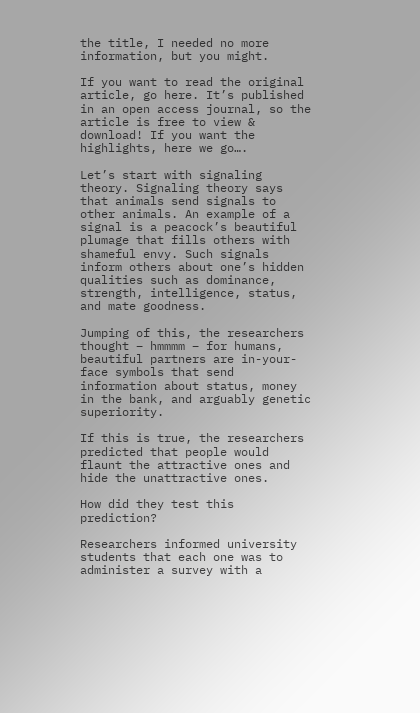the title, I needed no more information, but you might.

If you want to read the original article, go here. It’s published in an open access journal, so the article is free to view & download! If you want the highlights, here we go….

Let’s start with signaling theory. Signaling theory says that animals send signals to other animals. An example of a signal is a peacock’s beautiful plumage that fills others with shameful envy. Such signals inform others about one’s hidden qualities such as dominance, strength, intelligence, status, and mate goodness.

Jumping of this, the researchers thought – hmmmm – for humans, beautiful partners are in-your-face symbols that send information about status, money in the bank, and arguably genetic superiority.

If this is true, the researchers predicted that people would flaunt the attractive ones and hide the unattractive ones.

How did they test this prediction?

Researchers informed university students that each one was to administer a survey with a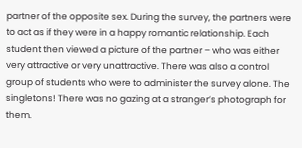partner of the opposite sex. During the survey, the partners were to act as if they were in a happy romantic relationship. Each student then viewed a picture of the partner – who was either very attractive or very unattractive. There was also a control group of students who were to administer the survey alone. The singletons! There was no gazing at a stranger’s photograph for them.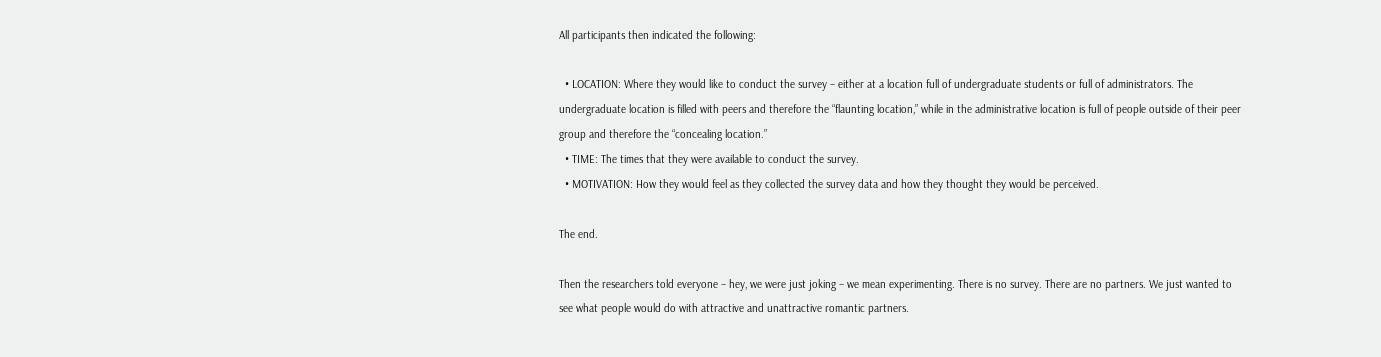All participants then indicated the following:

  • LOCATION: Where they would like to conduct the survey – either at a location full of undergraduate students or full of administrators. The undergraduate location is filled with peers and therefore the “flaunting location,” while in the administrative location is full of people outside of their peer group and therefore the “concealing location.”
  • TIME: The times that they were available to conduct the survey.
  • MOTIVATION: How they would feel as they collected the survey data and how they thought they would be perceived.

The end.

Then the researchers told everyone – hey, we were just joking – we mean experimenting. There is no survey. There are no partners. We just wanted to see what people would do with attractive and unattractive romantic partners.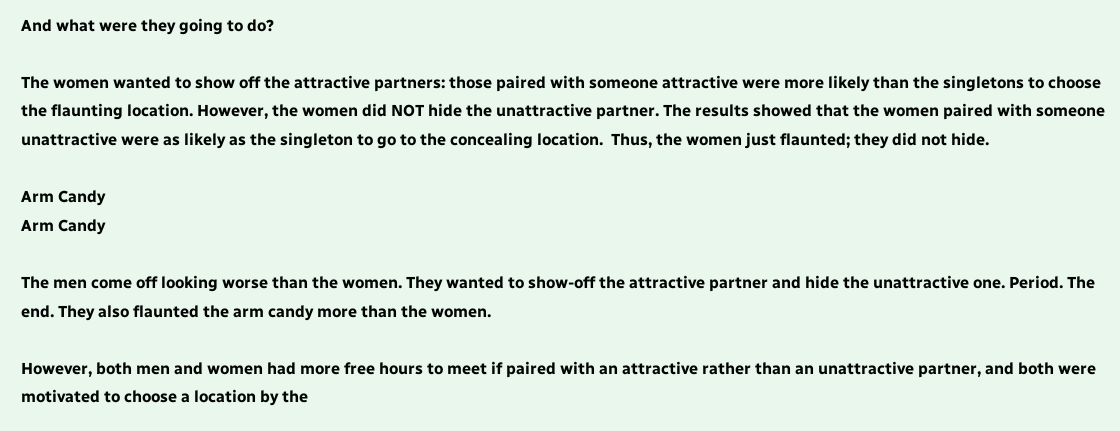And what were they going to do?

The women wanted to show off the attractive partners: those paired with someone attractive were more likely than the singletons to choose the flaunting location. However, the women did NOT hide the unattractive partner. The results showed that the women paired with someone unattractive were as likely as the singleton to go to the concealing location.  Thus, the women just flaunted; they did not hide.

Arm Candy
Arm Candy

The men come off looking worse than the women. They wanted to show-off the attractive partner and hide the unattractive one. Period. The end. They also flaunted the arm candy more than the women.

However, both men and women had more free hours to meet if paired with an attractive rather than an unattractive partner, and both were motivated to choose a location by the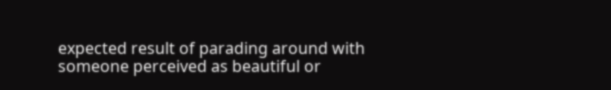expected result of parading around with someone perceived as beautiful or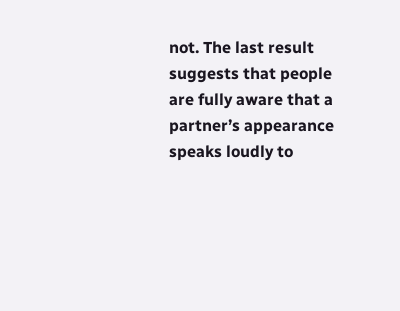not. The last result suggests that people are fully aware that a partner’s appearance speaks loudly to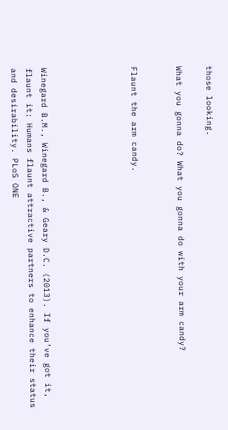those looking.

What you gonna do? What you gonna do with your arm candy?


Flaunt the arm candy.





Winegard B.M., Winegard B., & Geary D.C. (2013). If you’ve got it, flaunt it: Humans flaunt attractive partners to enhance their status and desirability. PLoS ONE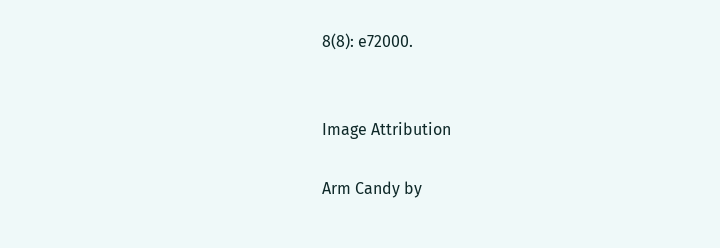8(8): e72000.


Image Attribution

Arm Candy by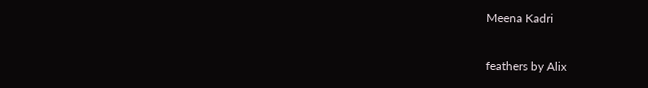Meena Kadri

feathers by Alix